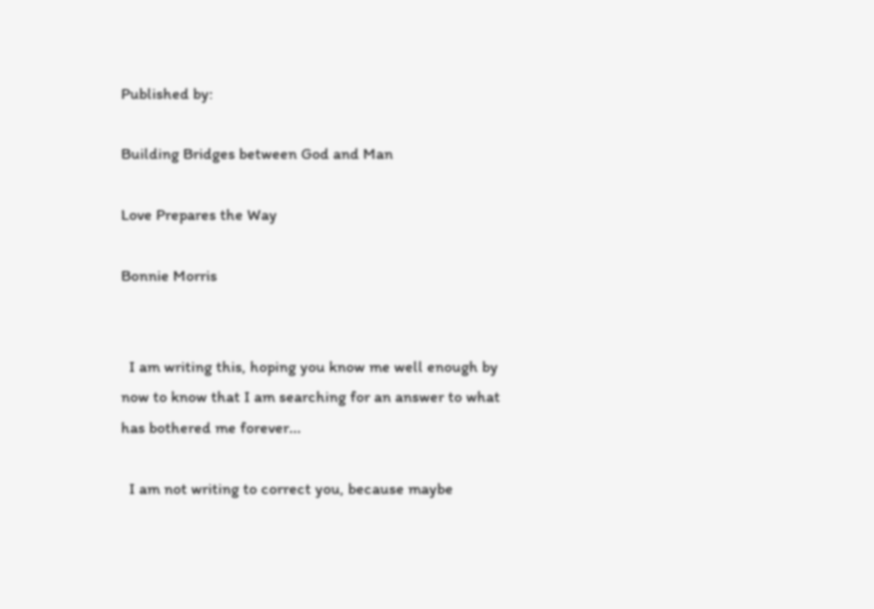Published by:

Building Bridges between God and Man

Love Prepares the Way

Bonnie Morris


  I am writing this, hoping you know me well enough by now to know that I am searching for an answer to what has bothered me forever...

  I am not writing to correct you, because maybe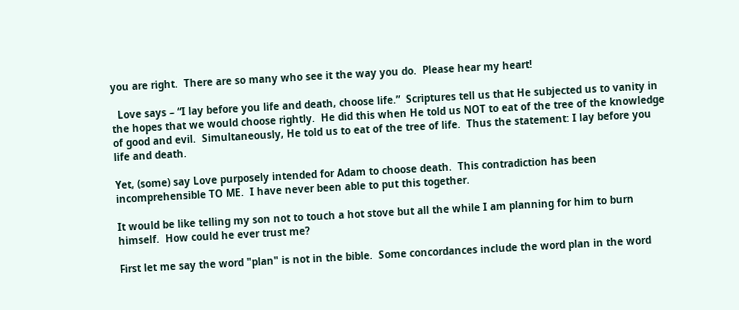you are right.  There are so many who see it the way you do.  Please hear my heart!

  Love says – “I lay before you life and death, choose life.”  Scriptures tell us that He subjected us to vanity in the hopes that we would choose rightly.  He did this when He told us NOT to eat of the tree of the knowledge of good and evil.  Simultaneously, He told us to eat of the tree of life.  Thus the statement: I lay before you life and death.

Yet, (some) say Love purposely intended for Adam to choose death.  This contradiction has been incomprehensible TO ME.  I have never been able to put this together.

It would be like telling my son not to touch a hot stove but all the while I am planning for him to burn himself.  How could he ever trust me?

First let me say the word "plan" is not in the bible.  Some concordances include the word plan in the word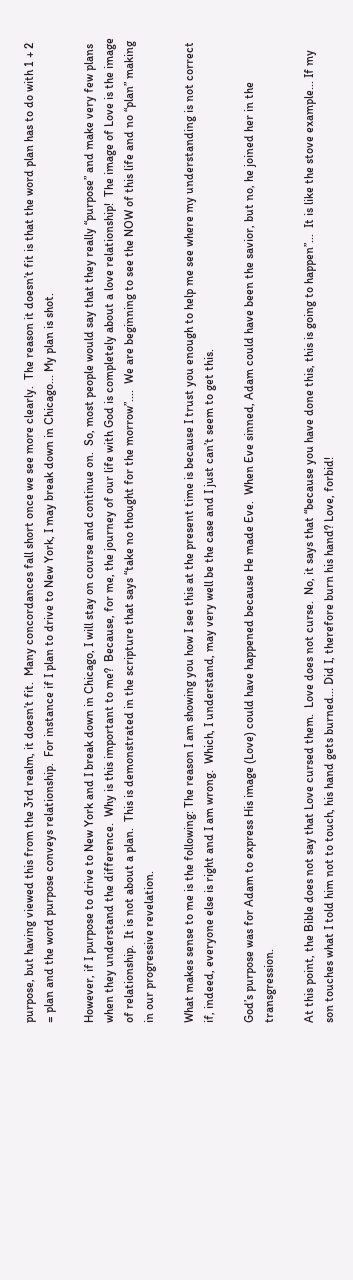purpose, but having viewed this from the 3rd realm, it doesn’t fit.  Many concordances fall short once we see more clearly.  The reason it doesn’t fit is that the word plan has to do with 1 + 2 = plan and the word purpose conveys relationship.  For instance if I plan to drive to New York, I may break down in Chicago... My plan is shot.

However, if I purpose to drive to New York and I break down in Chicago, I will stay on course and continue on.  So, most people would say that they really “purpose” and make very few plans when they understand the difference.  Why is this important to me?  Because, for me, the journey of our life with God is completely about a love relationship!  The image of Love is the image of relationship.  It is not about a plan.  This is demonstrated in the scripture that says “take no thought for the morrow”....  We are beginning to see the NOW of this life and no “plan” making in our progressive revelation.

What makes sense to me is the following: The reason I am showing you how I see this at the present time is because I trust you enough to help me see where my understanding is not correct if, indeed, everyone else is right and I am wrong.  Which, I understand, may very well be the case and I just can’t seem to get this.

God’s purpose was for Adam to express His image (Love) could have happened because He made Eve.  When Eve sinned, Adam could have been the savior, but no, he joined her in the transgression.

At this point, the Bible does not say that Love cursed them.  Love does not curse.  No, it says that “because you have done this, this is going to happen”...  It is like the stove example... If my son touches what I told him not to touch, his hand gets burned... Did I, therefore burn his hand? Love, forbid!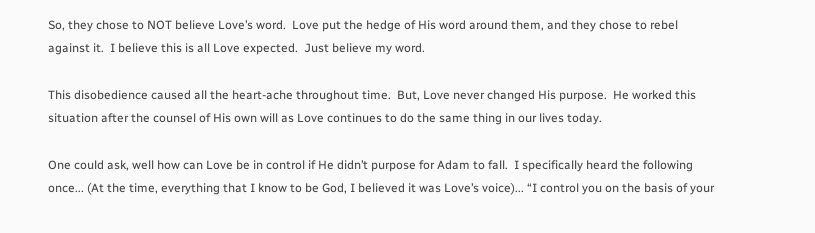So, they chose to NOT believe Love’s word.  Love put the hedge of His word around them, and they chose to rebel against it.  I believe this is all Love expected.  Just believe my word.

This disobedience caused all the heart-ache throughout time.  But, Love never changed His purpose.  He worked this situation after the counsel of His own will as Love continues to do the same thing in our lives today.

One could ask, well how can Love be in control if He didn’t purpose for Adam to fall.  I specifically heard the following once... (At the time, everything that I know to be God, I believed it was Love’s voice)... “I control you on the basis of your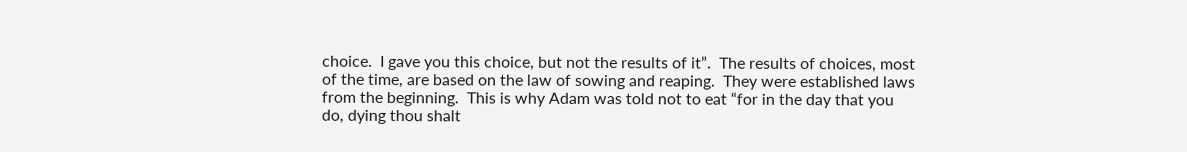choice.  I gave you this choice, but not the results of it”.  The results of choices, most of the time, are based on the law of sowing and reaping.  They were established laws from the beginning.  This is why Adam was told not to eat “for in the day that you do, dying thou shalt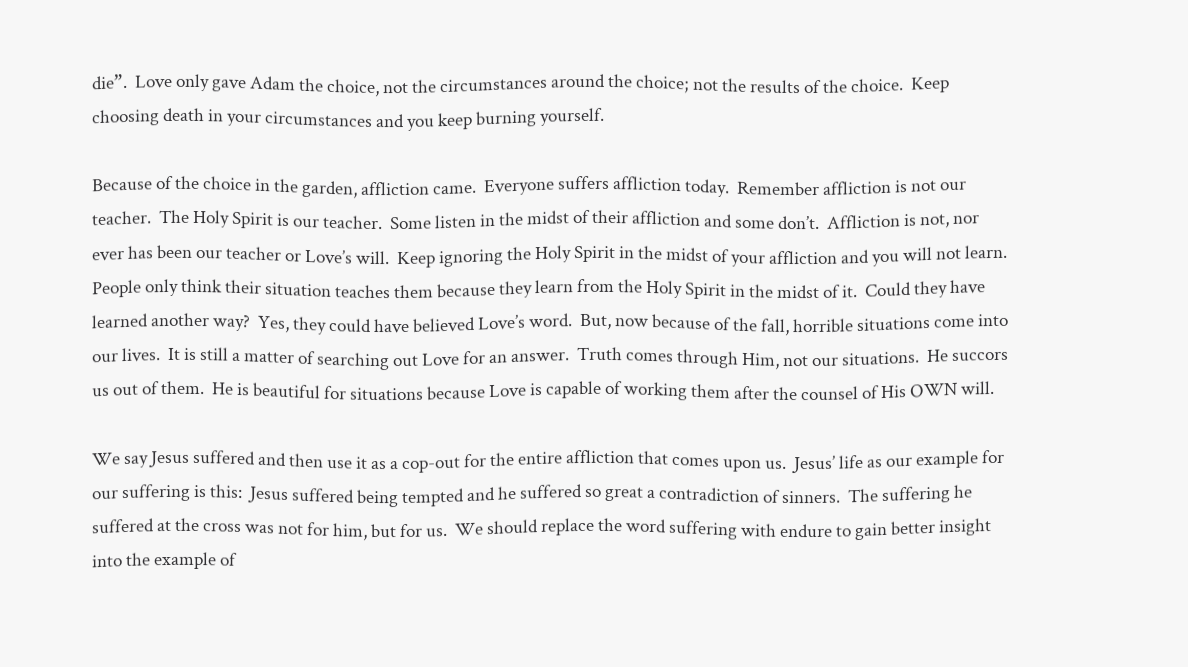die”.  Love only gave Adam the choice, not the circumstances around the choice; not the results of the choice.  Keep choosing death in your circumstances and you keep burning yourself.

Because of the choice in the garden, affliction came.  Everyone suffers affliction today.  Remember affliction is not our teacher.  The Holy Spirit is our teacher.  Some listen in the midst of their affliction and some don’t.  Affliction is not, nor ever has been our teacher or Love’s will.  Keep ignoring the Holy Spirit in the midst of your affliction and you will not learn. People only think their situation teaches them because they learn from the Holy Spirit in the midst of it.  Could they have learned another way?  Yes, they could have believed Love’s word.  But, now because of the fall, horrible situations come into our lives.  It is still a matter of searching out Love for an answer.  Truth comes through Him, not our situations.  He succors us out of them.  He is beautiful for situations because Love is capable of working them after the counsel of His OWN will.

We say Jesus suffered and then use it as a cop-out for the entire affliction that comes upon us.  Jesus’ life as our example for our suffering is this:  Jesus suffered being tempted and he suffered so great a contradiction of sinners.  The suffering he suffered at the cross was not for him, but for us.  We should replace the word suffering with endure to gain better insight into the example of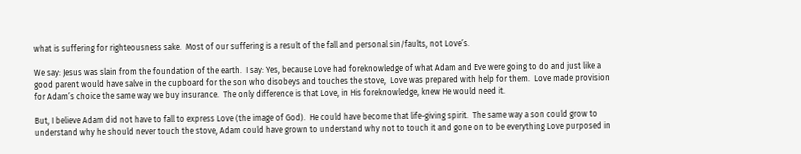what is suffering for righteousness sake.  Most of our suffering is a result of the fall and personal sin/faults, not Love’s.

We say: Jesus was slain from the foundation of the earth.  I say: Yes, because Love had foreknowledge of what Adam and Eve were going to do and just like a good parent would have salve in the cupboard for the son who disobeys and touches the stove,  Love was prepared with help for them.  Love made provision for Adam’s choice the same way we buy insurance.  The only difference is that Love, in His foreknowledge, knew He would need it.

But, I believe Adam did not have to fall to express Love (the image of God).  He could have become that life-giving spirit.  The same way a son could grow to understand why he should never touch the stove, Adam could have grown to understand why not to touch it and gone on to be everything Love purposed in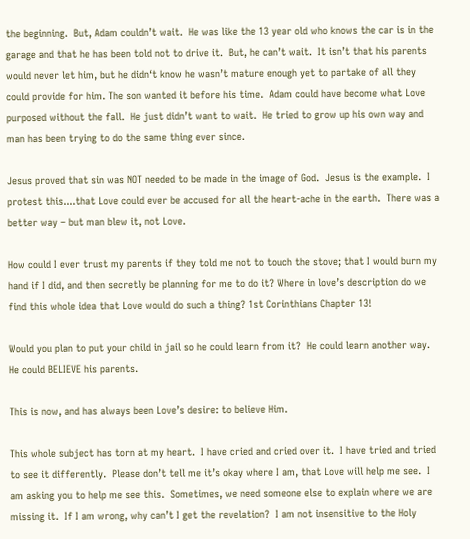the beginning.  But, Adam couldn’t wait.  He was like the 13 year old who knows the car is in the garage and that he has been told not to drive it.  But, he can’t wait.  It isn’t that his parents would never let him, but he didn‘t know he wasn’t mature enough yet to partake of all they could provide for him. The son wanted it before his time.  Adam could have become what Love purposed without the fall.  He just didn’t want to wait.  He tried to grow up his own way and man has been trying to do the same thing ever since.

Jesus proved that sin was NOT needed to be made in the image of God.  Jesus is the example.  I protest this....that Love could ever be accused for all the heart-ache in the earth.  There was a better way – but man blew it, not Love.

How could I ever trust my parents if they told me not to touch the stove; that I would burn my hand if I did, and then secretly be planning for me to do it? Where in love’s description do we find this whole idea that Love would do such a thing? 1st Corinthians Chapter 13!

Would you plan to put your child in jail so he could learn from it?  He could learn another way.  He could BELIEVE his parents.

This is now, and has always been Love’s desire: to believe Him.

This whole subject has torn at my heart.  I have cried and cried over it.  I have tried and tried to see it differently.  Please don’t tell me it’s okay where I am, that Love will help me see.  I am asking you to help me see this.  Sometimes, we need someone else to explain where we are missing it.  If I am wrong, why can’t I get the revelation?  I am not insensitive to the Holy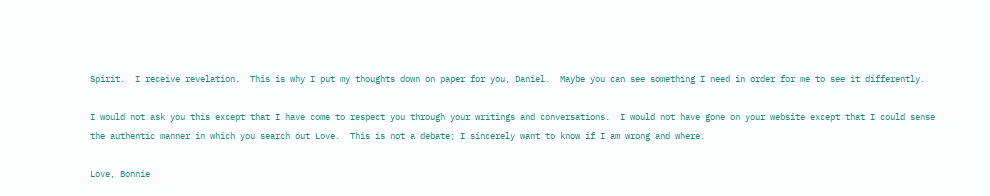Spirit.  I receive revelation.  This is why I put my thoughts down on paper for you, Daniel.  Maybe you can see something I need in order for me to see it differently.

I would not ask you this except that I have come to respect you through your writings and conversations.  I would not have gone on your website except that I could sense the authentic manner in which you search out Love.  This is not a debate; I sincerely want to know if I am wrong and where.

Love, Bonnie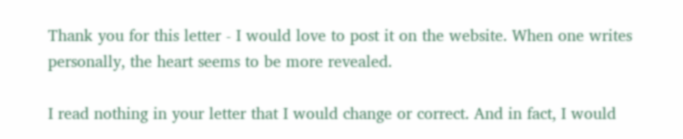Thank you for this letter - I would love to post it on the website. When one writes personally, the heart seems to be more revealed.

I read nothing in your letter that I would change or correct. And in fact, I would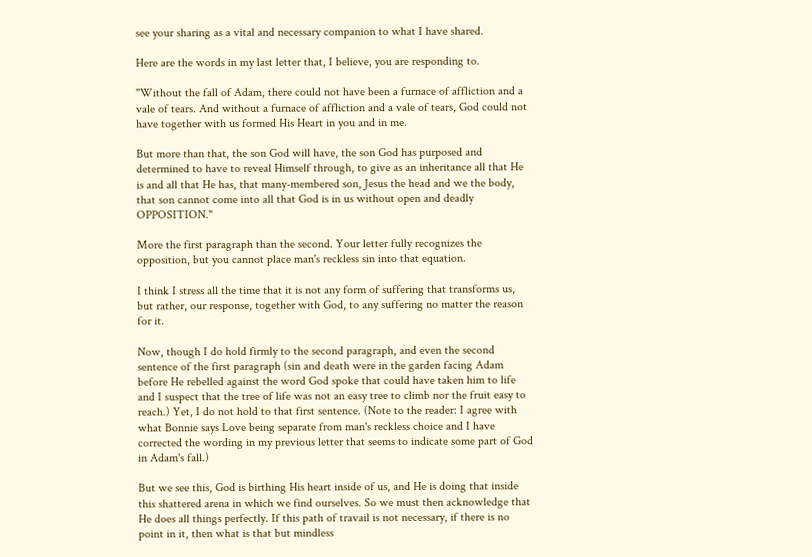see your sharing as a vital and necessary companion to what I have shared.

Here are the words in my last letter that, I believe, you are responding to.

"Without the fall of Adam, there could not have been a furnace of affliction and a vale of tears. And without a furnace of affliction and a vale of tears, God could not have together with us formed His Heart in you and in me.

But more than that, the son God will have, the son God has purposed and determined to have to reveal Himself through, to give as an inheritance all that He is and all that He has, that many-membered son, Jesus the head and we the body, that son cannot come into all that God is in us without open and deadly OPPOSITION."

More the first paragraph than the second. Your letter fully recognizes the opposition, but you cannot place man's reckless sin into that equation.

I think I stress all the time that it is not any form of suffering that transforms us, but rather, our response, together with God, to any suffering no matter the reason for it.

Now, though I do hold firmly to the second paragraph, and even the second sentence of the first paragraph (sin and death were in the garden facing Adam before He rebelled against the word God spoke that could have taken him to life and I suspect that the tree of life was not an easy tree to climb nor the fruit easy to reach.) Yet, I do not hold to that first sentence. (Note to the reader: I agree with what Bonnie says Love being separate from man's reckless choice and I have corrected the wording in my previous letter that seems to indicate some part of God in Adam's fall.)

But we see this, God is birthing His heart inside of us, and He is doing that inside this shattered arena in which we find ourselves. So we must then acknowledge that He does all things perfectly. If this path of travail is not necessary, if there is no point in it, then what is that but mindless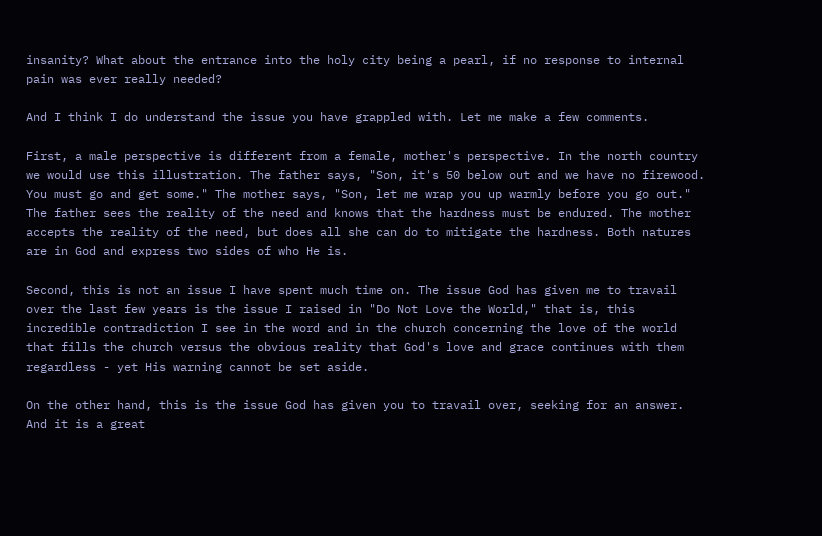insanity? What about the entrance into the holy city being a pearl, if no response to internal pain was ever really needed?

And I think I do understand the issue you have grappled with. Let me make a few comments.

First, a male perspective is different from a female, mother's perspective. In the north country we would use this illustration. The father says, "Son, it's 50 below out and we have no firewood. You must go and get some." The mother says, "Son, let me wrap you up warmly before you go out." The father sees the reality of the need and knows that the hardness must be endured. The mother accepts the reality of the need, but does all she can do to mitigate the hardness. Both natures are in God and express two sides of who He is.

Second, this is not an issue I have spent much time on. The issue God has given me to travail over the last few years is the issue I raised in "Do Not Love the World," that is, this incredible contradiction I see in the word and in the church concerning the love of the world that fills the church versus the obvious reality that God's love and grace continues with them regardless - yet His warning cannot be set aside.

On the other hand, this is the issue God has given you to travail over, seeking for an answer. And it is a great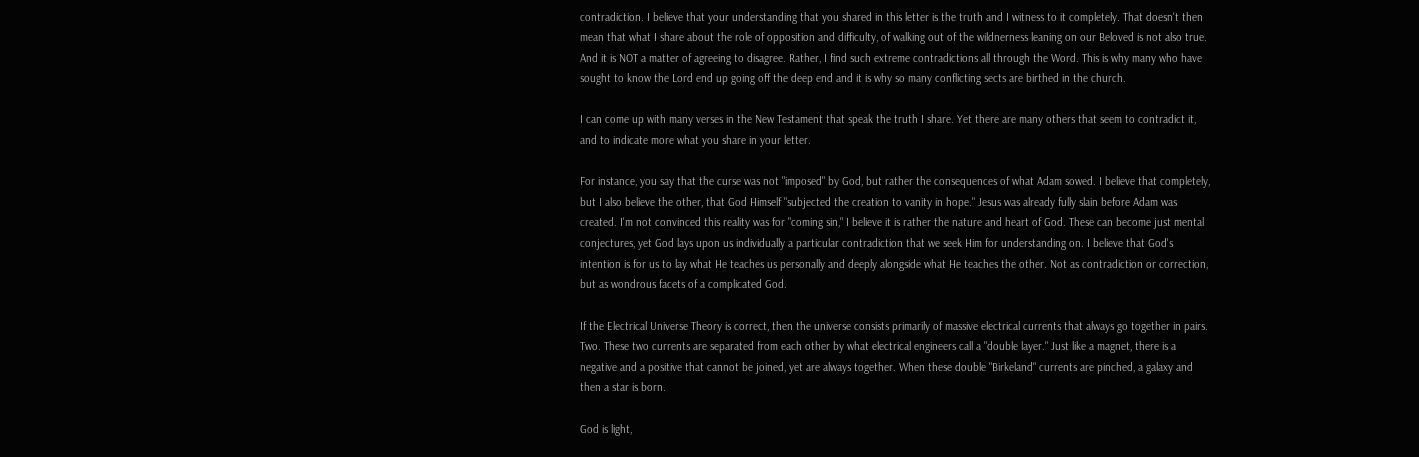contradiction. I believe that your understanding that you shared in this letter is the truth and I witness to it completely. That doesn't then mean that what I share about the role of opposition and difficulty, of walking out of the wildnerness leaning on our Beloved is not also true. And it is NOT a matter of agreeing to disagree. Rather, I find such extreme contradictions all through the Word. This is why many who have sought to know the Lord end up going off the deep end and it is why so many conflicting sects are birthed in the church.

I can come up with many verses in the New Testament that speak the truth I share. Yet there are many others that seem to contradict it, and to indicate more what you share in your letter.

For instance, you say that the curse was not "imposed" by God, but rather the consequences of what Adam sowed. I believe that completely, but I also believe the other, that God Himself "subjected the creation to vanity in hope." Jesus was already fully slain before Adam was created. I'm not convinced this reality was for "coming sin," I believe it is rather the nature and heart of God. These can become just mental conjectures, yet God lays upon us individually a particular contradiction that we seek Him for understanding on. I believe that God's intention is for us to lay what He teaches us personally and deeply alongside what He teaches the other. Not as contradiction or correction, but as wondrous facets of a complicated God.

If the Electrical Universe Theory is correct, then the universe consists primarily of massive electrical currents that always go together in pairs. Two. These two currents are separated from each other by what electrical engineers call a "double layer." Just like a magnet, there is a negative and a positive that cannot be joined, yet are always together. When these double "Birkeland" currents are pinched, a galaxy and then a star is born.

God is light,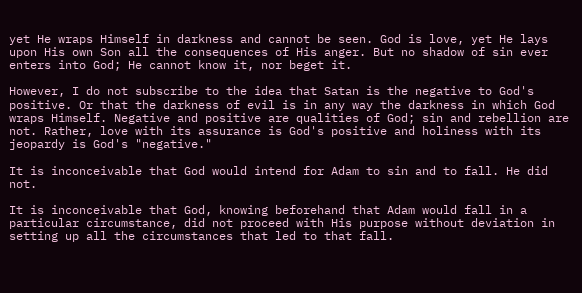yet He wraps Himself in darkness and cannot be seen. God is love, yet He lays upon His own Son all the consequences of His anger. But no shadow of sin ever enters into God; He cannot know it, nor beget it.

However, I do not subscribe to the idea that Satan is the negative to God's positive. Or that the darkness of evil is in any way the darkness in which God wraps Himself. Negative and positive are qualities of God; sin and rebellion are not. Rather, love with its assurance is God's positive and holiness with its jeopardy is God's "negative."

It is inconceivable that God would intend for Adam to sin and to fall. He did not.

It is inconceivable that God, knowing beforehand that Adam would fall in a particular circumstance, did not proceed with His purpose without deviation in setting up all the circumstances that led to that fall.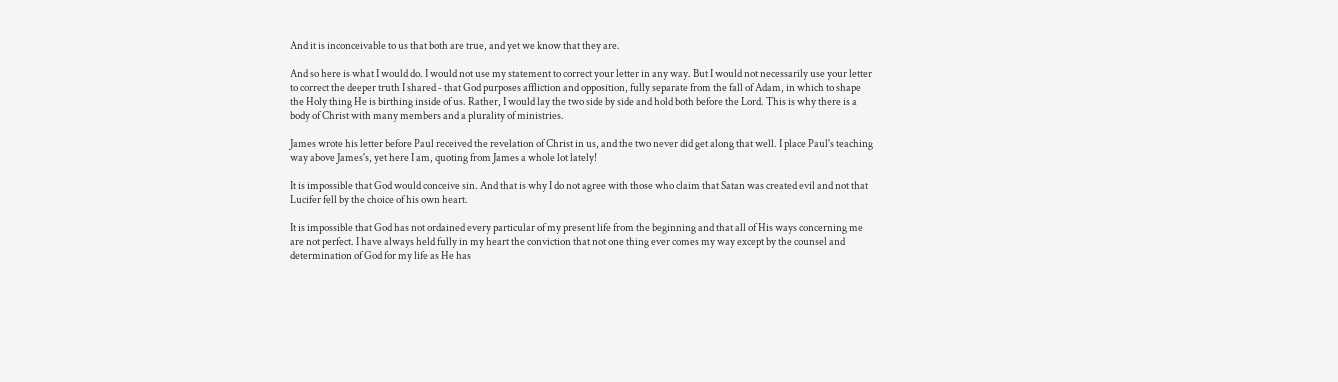And it is inconceivable to us that both are true, and yet we know that they are.

And so here is what I would do. I would not use my statement to correct your letter in any way. But I would not necessarily use your letter to correct the deeper truth I shared - that God purposes affliction and opposition, fully separate from the fall of Adam, in which to shape the Holy thing He is birthing inside of us. Rather, I would lay the two side by side and hold both before the Lord. This is why there is a body of Christ with many members and a plurality of ministries.

James wrote his letter before Paul received the revelation of Christ in us, and the two never did get along that well. I place Paul's teaching way above James's, yet here I am, quoting from James a whole lot lately!

It is impossible that God would conceive sin. And that is why I do not agree with those who claim that Satan was created evil and not that Lucifer fell by the choice of his own heart.

It is impossible that God has not ordained every particular of my present life from the beginning and that all of His ways concerning me are not perfect. I have always held fully in my heart the conviction that not one thing ever comes my way except by the counsel and determination of God for my life as He has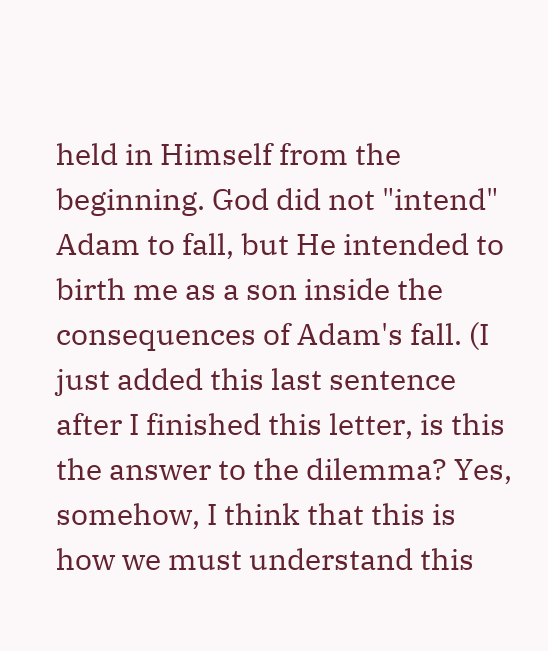held in Himself from the beginning. God did not "intend" Adam to fall, but He intended to birth me as a son inside the consequences of Adam's fall. (I just added this last sentence after I finished this letter, is this the answer to the dilemma? Yes, somehow, I think that this is how we must understand this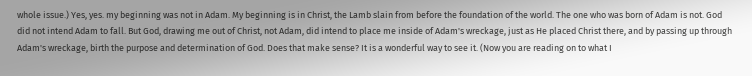whole issue.) Yes, yes. my beginning was not in Adam. My beginning is in Christ, the Lamb slain from before the foundation of the world. The one who was born of Adam is not. God did not intend Adam to fall. But God, drawing me out of Christ, not Adam, did intend to place me inside of Adam's wreckage, just as He placed Christ there, and by passing up through Adam's wreckage, birth the purpose and determination of God. Does that make sense? It is a wonderful way to see it. (Now you are reading on to what I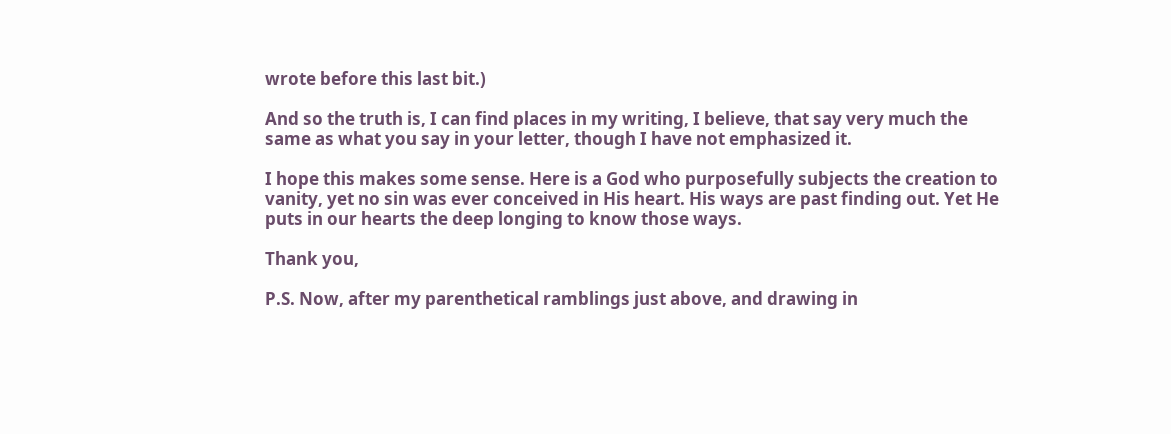wrote before this last bit.)

And so the truth is, I can find places in my writing, I believe, that say very much the same as what you say in your letter, though I have not emphasized it.

I hope this makes some sense. Here is a God who purposefully subjects the creation to vanity, yet no sin was ever conceived in His heart. His ways are past finding out. Yet He puts in our hearts the deep longing to know those ways.

Thank you,

P.S. Now, after my parenthetical ramblings just above, and drawing in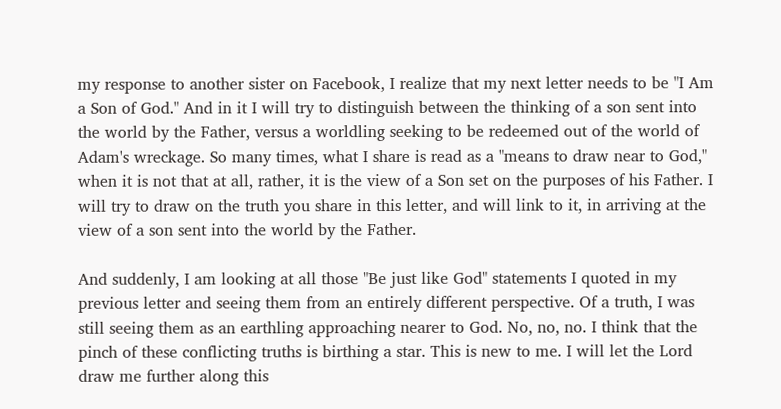my response to another sister on Facebook, I realize that my next letter needs to be "I Am a Son of God." And in it I will try to distinguish between the thinking of a son sent into the world by the Father, versus a worldling seeking to be redeemed out of the world of Adam's wreckage. So many times, what I share is read as a "means to draw near to God," when it is not that at all, rather, it is the view of a Son set on the purposes of his Father. I will try to draw on the truth you share in this letter, and will link to it, in arriving at the view of a son sent into the world by the Father.

And suddenly, I am looking at all those "Be just like God" statements I quoted in my previous letter and seeing them from an entirely different perspective. Of a truth, I was still seeing them as an earthling approaching nearer to God. No, no, no. I think that the pinch of these conflicting truths is birthing a star. This is new to me. I will let the Lord draw me further along this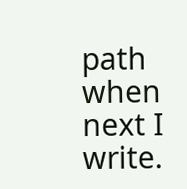path when next I write.